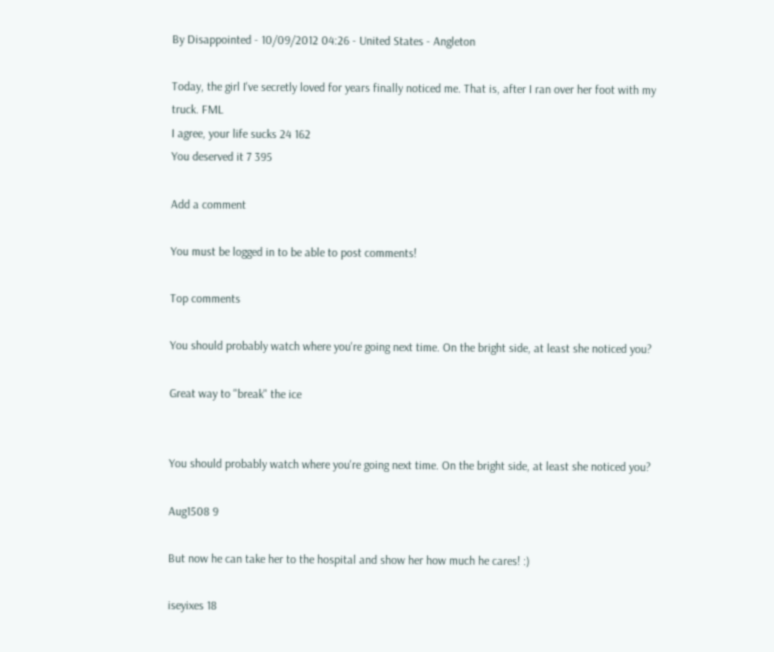By Disappointed - 10/09/2012 04:26 - United States - Angleton

Today, the girl I've secretly loved for years finally noticed me. That is, after I ran over her foot with my truck. FML
I agree, your life sucks 24 162
You deserved it 7 395

Add a comment

You must be logged in to be able to post comments!

Top comments

You should probably watch where you're going next time. On the bright side, at least she noticed you?

Great way to "break" the ice


You should probably watch where you're going next time. On the bright side, at least she noticed you?

Aug1508 9

But now he can take her to the hospital and show her how much he cares! :)

iseyixes 18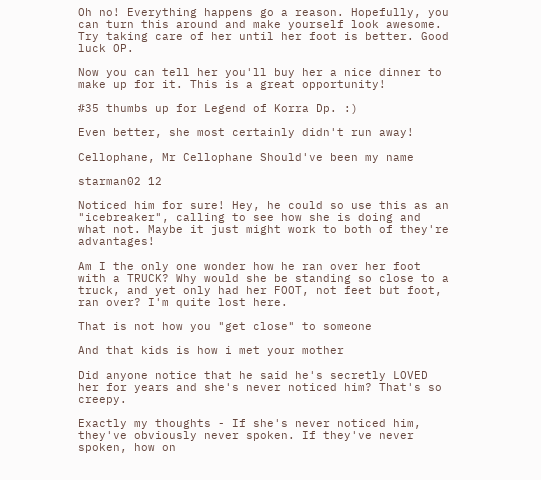Oh no! Everything happens go a reason. Hopefully, you can turn this around and make yourself look awesome. Try taking care of her until her foot is better. Good luck OP.

Now you can tell her you'll buy her a nice dinner to make up for it. This is a great opportunity!

#35 thumbs up for Legend of Korra Dp. :)

Even better, she most certainly didn't run away!

Cellophane, Mr Cellophane Should've been my name

starman02 12

Noticed him for sure! Hey, he could so use this as an "icebreaker", calling to see how she is doing and what not. Maybe it just might work to both of they're advantages!

Am I the only one wonder how he ran over her foot with a TRUCK? Why would she be standing so close to a truck, and yet only had her FOOT, not feet but foot, ran over? I'm quite lost here.

That is not how you "get close" to someone

And that kids is how i met your mother

Did anyone notice that he said he's secretly LOVED her for years and she's never noticed him? That's so creepy.

Exactly my thoughts - If she's never noticed him, they've obviously never spoken. If they've never spoken, how on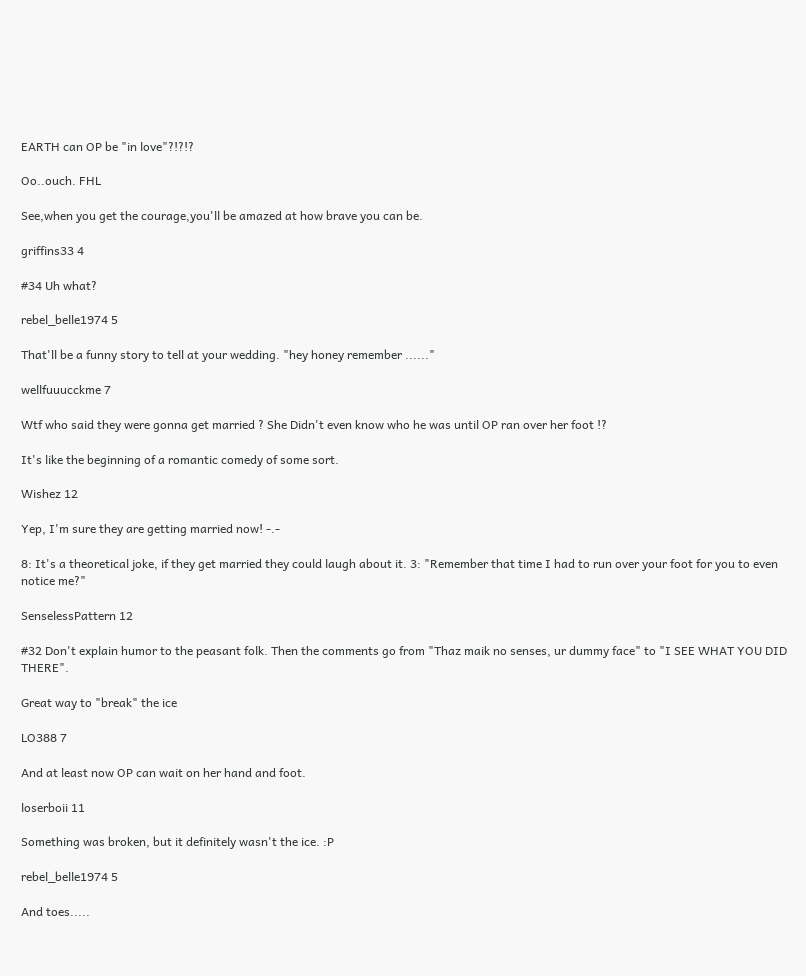EARTH can OP be "in love"?!?!?

Oo..ouch. FHL

See,when you get the courage,you'll be amazed at how brave you can be.

griffins33 4

#34 Uh what?

rebel_belle1974 5

That'll be a funny story to tell at your wedding. "hey honey remember ......"

wellfuuucckme 7

Wtf who said they were gonna get married ? She Didn't even know who he was until OP ran over her foot !?

It's like the beginning of a romantic comedy of some sort.

Wishez 12

Yep, I'm sure they are getting married now! -.-

8: It's a theoretical joke, if they get married they could laugh about it. 3: "Remember that time I had to run over your foot for you to even notice me?"

SenselessPattern 12

#32 Don't explain humor to the peasant folk. Then the comments go from "Thaz maik no senses, ur dummy face" to "I SEE WHAT YOU DID THERE".

Great way to "break" the ice

LO388 7

And at least now OP can wait on her hand and foot.

loserboii 11

Something was broken, but it definitely wasn't the ice. :P

rebel_belle1974 5

And toes.....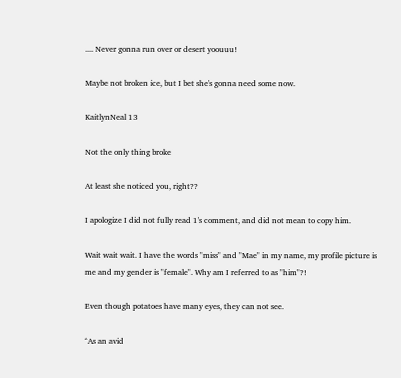.... Never gonna run over or desert yoouuu!

Maybe not broken ice, but I bet she's gonna need some now.

KaitlynNeal 13

Not the only thing broke

At least she noticed you, right??

I apologize I did not fully read 1's comment, and did not mean to copy him.

Wait wait wait. I have the words "miss" and "Mae" in my name, my profile picture is me and my gender is "female". Why am I referred to as "him"?!

Even though potatoes have many eyes, they can not see.

^As an avid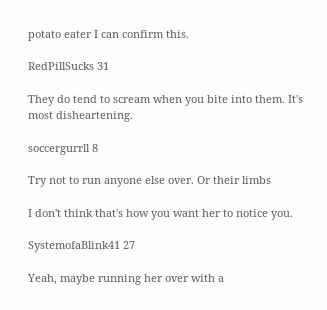potato eater I can confirm this.

RedPillSucks 31

They do tend to scream when you bite into them. It's most disheartening.

soccergurrll 8

Try not to run anyone else over. Or their limbs

I don't think that's how you want her to notice you.

SystemofaBlink41 27

Yeah, maybe running her over with a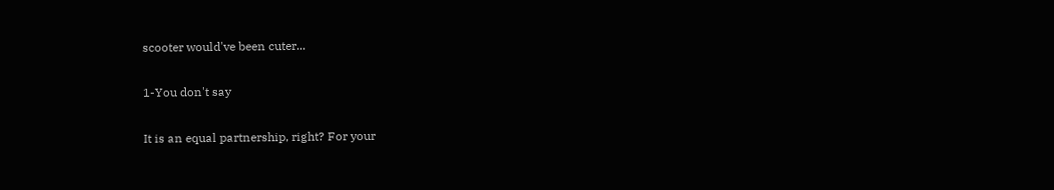scooter would've been cuter...

1-You don't say

It is an equal partnership, right? For your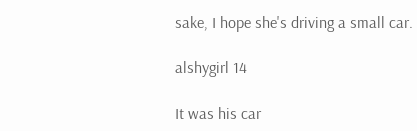sake, I hope she's driving a small car.

alshygirl 14

It was his car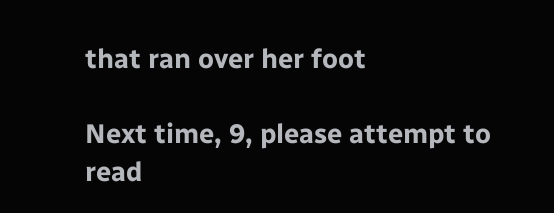that ran over her foot

Next time, 9, please attempt to read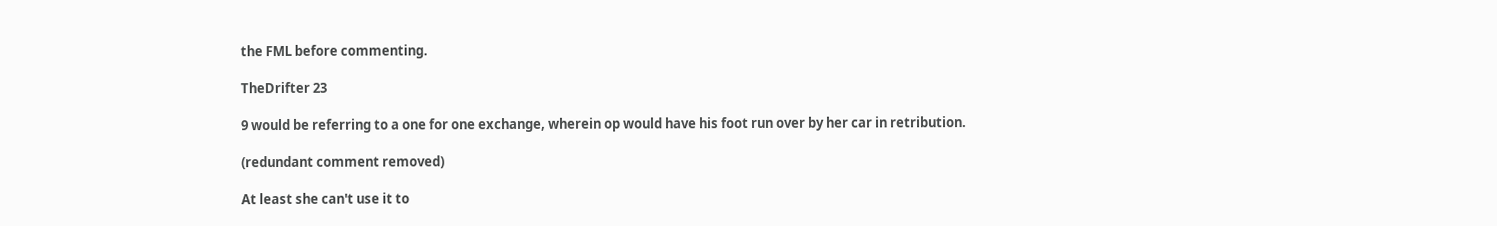the FML before commenting.

TheDrifter 23

9 would be referring to a one for one exchange, wherein op would have his foot run over by her car in retribution.

(redundant comment removed)

At least she can't use it to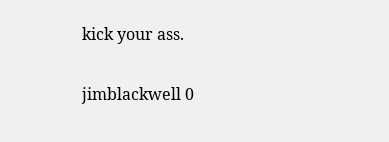kick your ass.

jimblackwell 0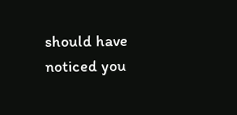should have noticed you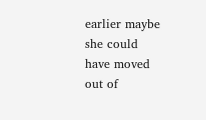earlier maybe she could have moved out of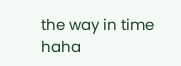the way in time haha